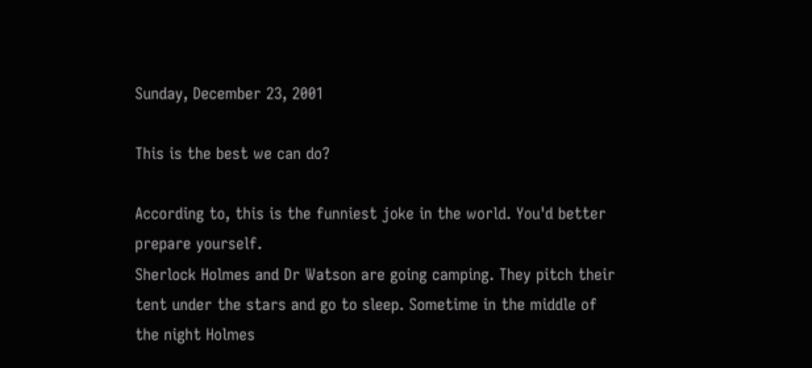Sunday, December 23, 2001

This is the best we can do?

According to, this is the funniest joke in the world. You'd better prepare yourself.
Sherlock Holmes and Dr Watson are going camping. They pitch their tent under the stars and go to sleep. Sometime in the middle of the night Holmes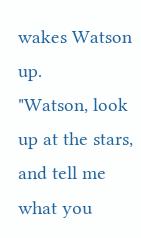wakes Watson up.
"Watson, look up at the stars, and tell me what you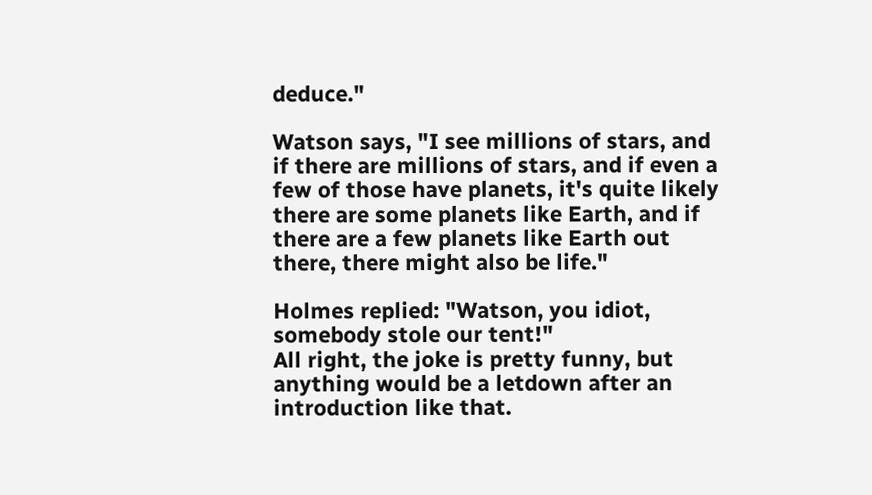deduce."

Watson says, "I see millions of stars, and if there are millions of stars, and if even a few of those have planets, it's quite likely there are some planets like Earth, and if there are a few planets like Earth out there, there might also be life."

Holmes replied: "Watson, you idiot, somebody stole our tent!"
All right, the joke is pretty funny, but anything would be a letdown after an introduction like that.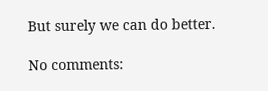But surely we can do better.

No comments: